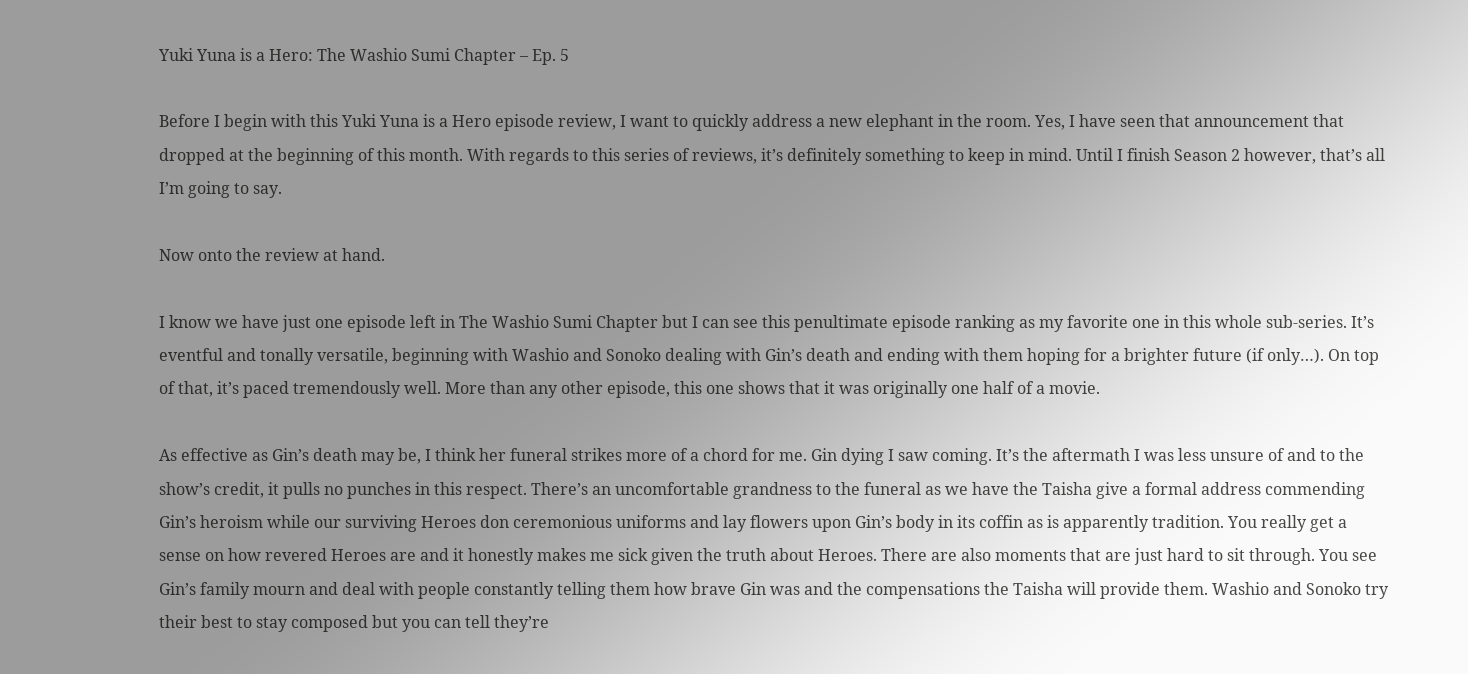Yuki Yuna is a Hero: The Washio Sumi Chapter – Ep. 5

Before I begin with this Yuki Yuna is a Hero episode review, I want to quickly address a new elephant in the room. Yes, I have seen that announcement that dropped at the beginning of this month. With regards to this series of reviews, it’s definitely something to keep in mind. Until I finish Season 2 however, that’s all I’m going to say.

Now onto the review at hand.

I know we have just one episode left in The Washio Sumi Chapter but I can see this penultimate episode ranking as my favorite one in this whole sub-series. It’s eventful and tonally versatile, beginning with Washio and Sonoko dealing with Gin’s death and ending with them hoping for a brighter future (if only…). On top of that, it’s paced tremendously well. More than any other episode, this one shows that it was originally one half of a movie.

As effective as Gin’s death may be, I think her funeral strikes more of a chord for me. Gin dying I saw coming. It’s the aftermath I was less unsure of and to the show’s credit, it pulls no punches in this respect. There’s an uncomfortable grandness to the funeral as we have the Taisha give a formal address commending Gin’s heroism while our surviving Heroes don ceremonious uniforms and lay flowers upon Gin’s body in its coffin as is apparently tradition. You really get a sense on how revered Heroes are and it honestly makes me sick given the truth about Heroes. There are also moments that are just hard to sit through. You see Gin’s family mourn and deal with people constantly telling them how brave Gin was and the compensations the Taisha will provide them. Washio and Sonoko try their best to stay composed but you can tell they’re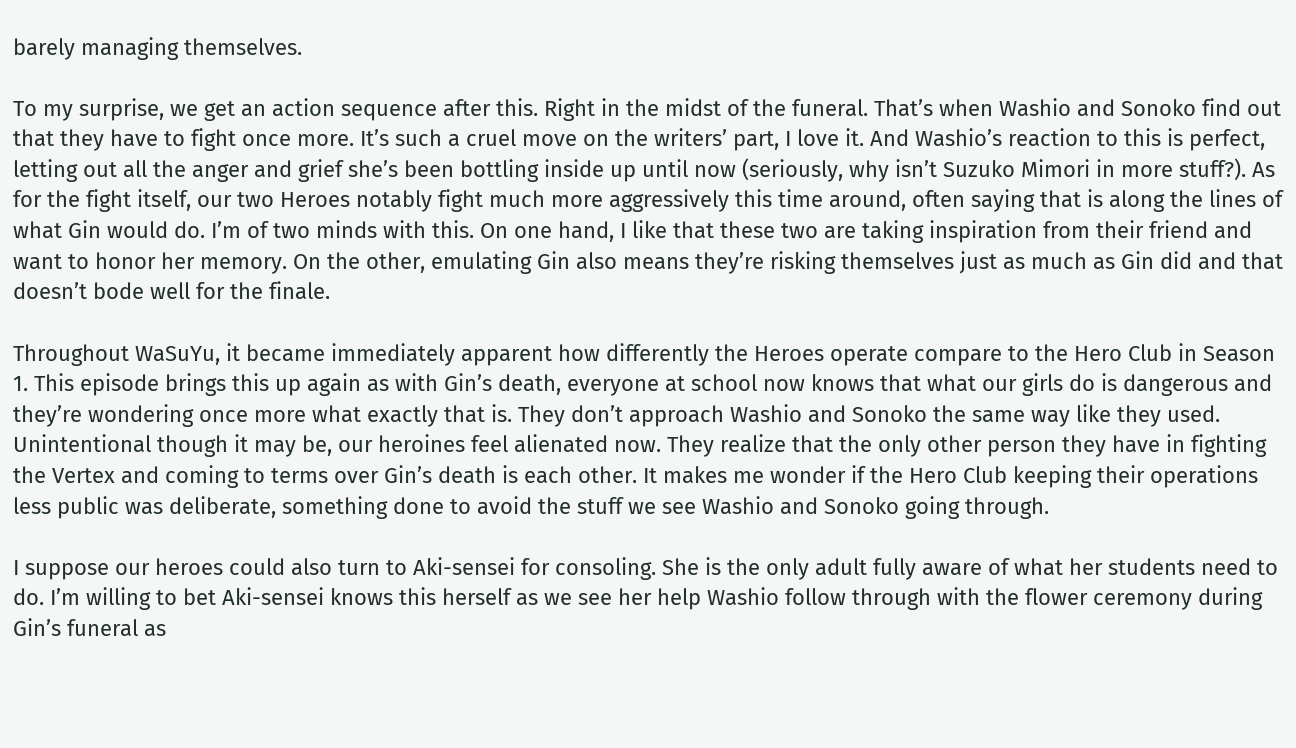barely managing themselves.

To my surprise, we get an action sequence after this. Right in the midst of the funeral. That’s when Washio and Sonoko find out that they have to fight once more. It’s such a cruel move on the writers’ part, I love it. And Washio’s reaction to this is perfect, letting out all the anger and grief she’s been bottling inside up until now (seriously, why isn’t Suzuko Mimori in more stuff?). As for the fight itself, our two Heroes notably fight much more aggressively this time around, often saying that is along the lines of what Gin would do. I’m of two minds with this. On one hand, I like that these two are taking inspiration from their friend and want to honor her memory. On the other, emulating Gin also means they’re risking themselves just as much as Gin did and that doesn’t bode well for the finale.

Throughout WaSuYu, it became immediately apparent how differently the Heroes operate compare to the Hero Club in Season 1. This episode brings this up again as with Gin’s death, everyone at school now knows that what our girls do is dangerous and they’re wondering once more what exactly that is. They don’t approach Washio and Sonoko the same way like they used. Unintentional though it may be, our heroines feel alienated now. They realize that the only other person they have in fighting the Vertex and coming to terms over Gin’s death is each other. It makes me wonder if the Hero Club keeping their operations less public was deliberate, something done to avoid the stuff we see Washio and Sonoko going through.

I suppose our heroes could also turn to Aki-sensei for consoling. She is the only adult fully aware of what her students need to do. I’m willing to bet Aki-sensei knows this herself as we see her help Washio follow through with the flower ceremony during Gin’s funeral as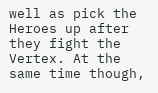well as pick the Heroes up after they fight the Vertex. At the same time though,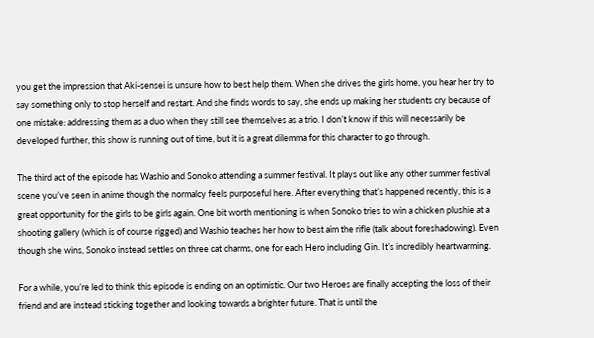you get the impression that Aki-sensei is unsure how to best help them. When she drives the girls home, you hear her try to say something only to stop herself and restart. And she finds words to say, she ends up making her students cry because of one mistake: addressing them as a duo when they still see themselves as a trio. I don’t know if this will necessarily be developed further, this show is running out of time, but it is a great dilemma for this character to go through.

The third act of the episode has Washio and Sonoko attending a summer festival. It plays out like any other summer festival scene you’ve seen in anime though the normalcy feels purposeful here. After everything that’s happened recently, this is a great opportunity for the girls to be girls again. One bit worth mentioning is when Sonoko tries to win a chicken plushie at a shooting gallery (which is of course rigged) and Washio teaches her how to best aim the rifle (talk about foreshadowing). Even though she wins, Sonoko instead settles on three cat charms, one for each Hero including Gin. It’s incredibly heartwarming.

For a while, you’re led to think this episode is ending on an optimistic. Our two Heroes are finally accepting the loss of their friend and are instead sticking together and looking towards a brighter future. That is until the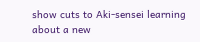show cuts to Aki-sensei learning about a new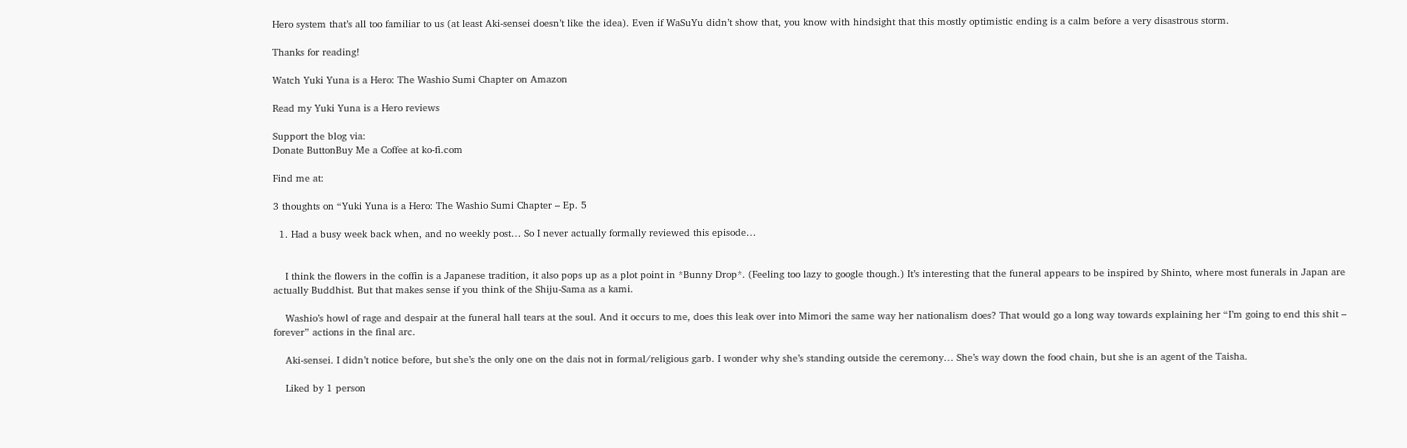Hero system that’s all too familiar to us (at least Aki-sensei doesn’t like the idea). Even if WaSuYu didn’t show that, you know with hindsight that this mostly optimistic ending is a calm before a very disastrous storm.

Thanks for reading!

Watch Yuki Yuna is a Hero: The Washio Sumi Chapter on Amazon

Read my Yuki Yuna is a Hero reviews

Support the blog via:
Donate ButtonBuy Me a Coffee at ko-fi.com

Find me at:

3 thoughts on “Yuki Yuna is a Hero: The Washio Sumi Chapter – Ep. 5

  1. Had a busy week back when, and no weekly post… So I never actually formally reviewed this episode…


    I think the flowers in the coffin is a Japanese tradition, it also pops up as a plot point in *Bunny Drop*. (Feeling too lazy to google though.) It’s interesting that the funeral appears to be inspired by Shinto, where most funerals in Japan are actually Buddhist. But that makes sense if you think of the Shiju-Sama as a kami.

    Washio’s howl of rage and despair at the funeral hall tears at the soul. And it occurs to me, does this leak over into Mimori the same way her nationalism does? That would go a long way towards explaining her “I’m going to end this shit – forever” actions in the final arc.

    Aki-sensei. I didn’t notice before, but she’s the only one on the dais not in formal/religious garb. I wonder why she’s standing outside the ceremony… She’s way down the food chain, but she is an agent of the Taisha.

    Liked by 1 person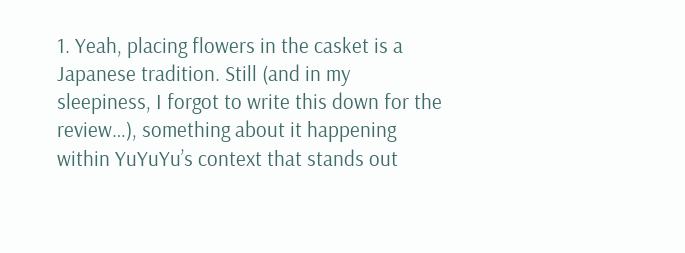1. Yeah, placing flowers in the casket is a Japanese tradition. Still (and in my sleepiness, I forgot to write this down for the review…), something about it happening within YuYuYu’s context that stands out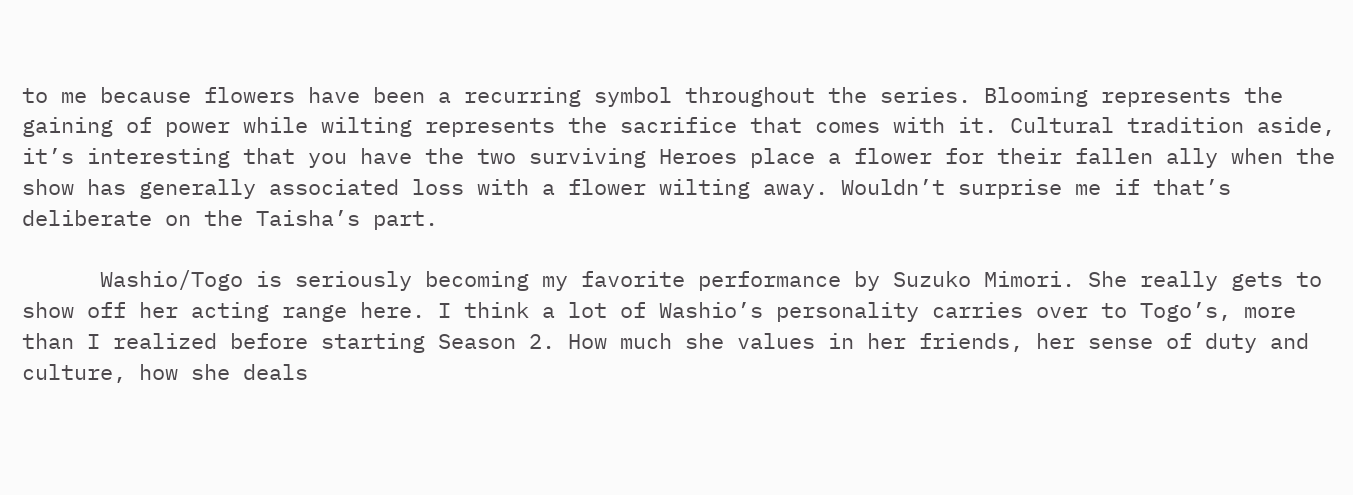to me because flowers have been a recurring symbol throughout the series. Blooming represents the gaining of power while wilting represents the sacrifice that comes with it. Cultural tradition aside, it’s interesting that you have the two surviving Heroes place a flower for their fallen ally when the show has generally associated loss with a flower wilting away. Wouldn’t surprise me if that’s deliberate on the Taisha’s part.

      Washio/Togo is seriously becoming my favorite performance by Suzuko Mimori. She really gets to show off her acting range here. I think a lot of Washio’s personality carries over to Togo’s, more than I realized before starting Season 2. How much she values in her friends, her sense of duty and culture, how she deals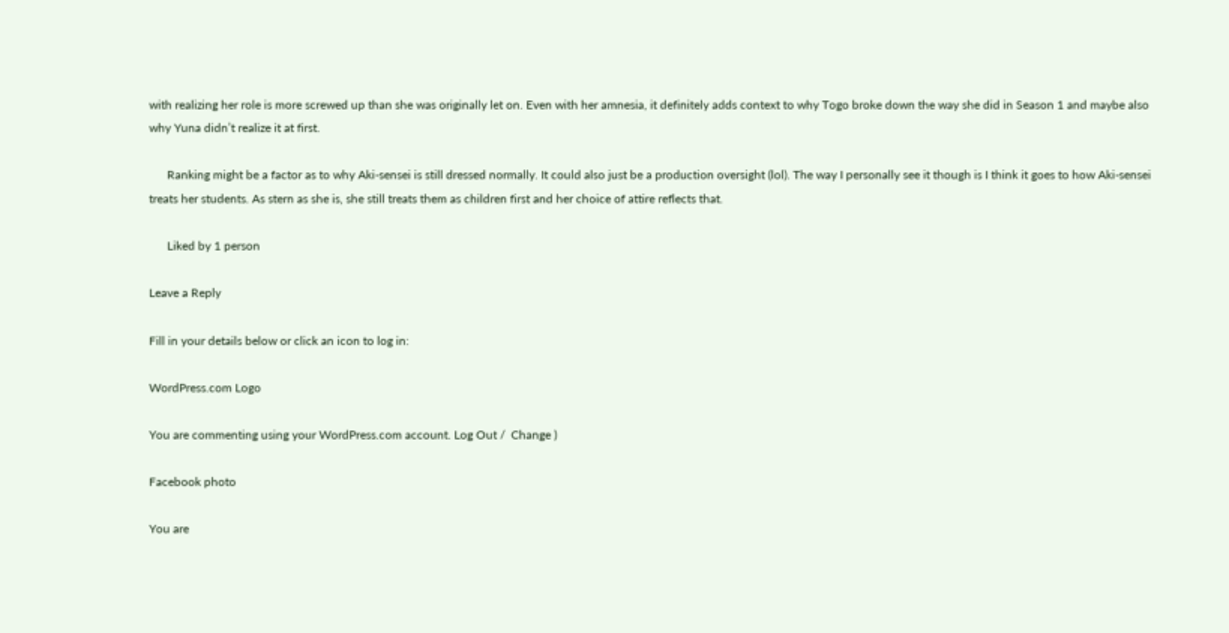with realizing her role is more screwed up than she was originally let on. Even with her amnesia, it definitely adds context to why Togo broke down the way she did in Season 1 and maybe also why Yuna didn’t realize it at first.

      Ranking might be a factor as to why Aki-sensei is still dressed normally. It could also just be a production oversight (lol). The way I personally see it though is I think it goes to how Aki-sensei treats her students. As stern as she is, she still treats them as children first and her choice of attire reflects that.

      Liked by 1 person

Leave a Reply

Fill in your details below or click an icon to log in:

WordPress.com Logo

You are commenting using your WordPress.com account. Log Out /  Change )

Facebook photo

You are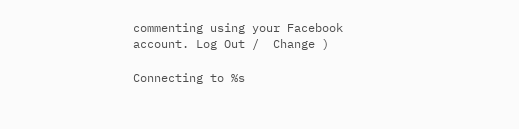commenting using your Facebook account. Log Out /  Change )

Connecting to %s